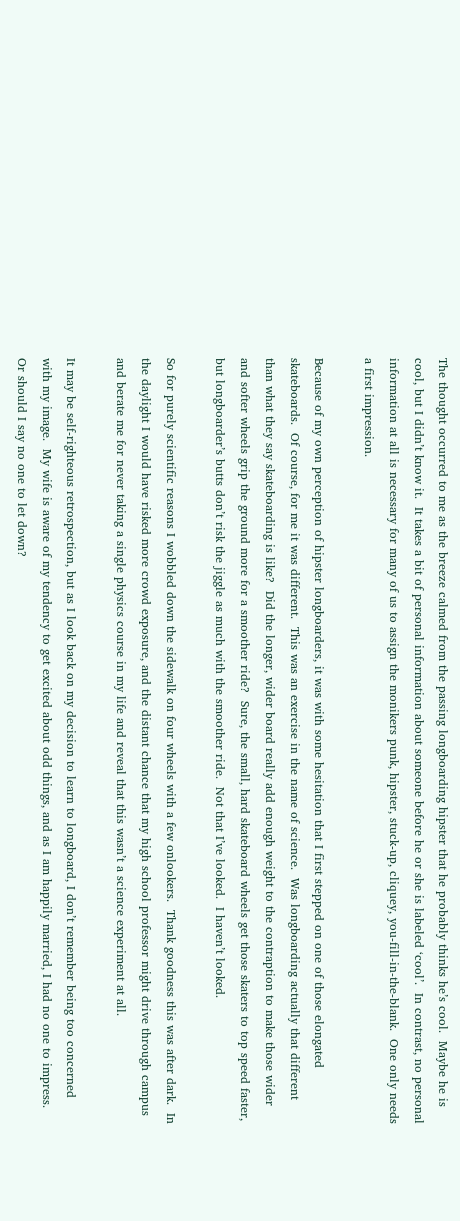The thought occurred to me as the breeze calmed from the passing longboarding hipster that he probably thinks he’s cool.  Maybe he is cool, but I didn’t know it.  It takes a bit of personal information about someone before he or she is labeled ‘cool’.  In contrast, no personal information at all is necessary for many of us to assign the monikers punk, hipster, stuck-up, cliquey, you-fill-in-the-blank.  One only needs a first impression.

Because of my own perception of hipster longboarders, it was with some hesitation that I first stepped on one of those elongated skateboards.  Of course, for me it was different.  This was an exercise in the name of science.  Was longboarding actually that different than what they say skateboarding is like?  Did the longer, wider board really add enough weight to the contraption to make those wider and softer wheels grip the ground more for a smoother ride?  Sure, the small, hard skateboard wheels get those skaters to top speed faster, but longboarder’s butts don’t risk the jiggle as much with the smoother ride.  Not that I’ve looked.  I haven’t looked.

So for purely scientific reasons I wobbled down the sidewalk on four wheels with a few onlookers.  Thank goodness this was after dark.  In the daylight I would have risked more crowd exposure, and the distant chance that my high school professor might drive through campus and berate me for never taking a single physics course in my life and reveal that this wasn’t a science experiment at all.

It may be self-righteous retrospection, but as I look back on my decision to learn to longboard, I don’t remember being too concerned with my image.  My wife is aware of my tendency to get excited about odd things, and as I am happily married, I had no one to impress.  Or should I say no one to let down?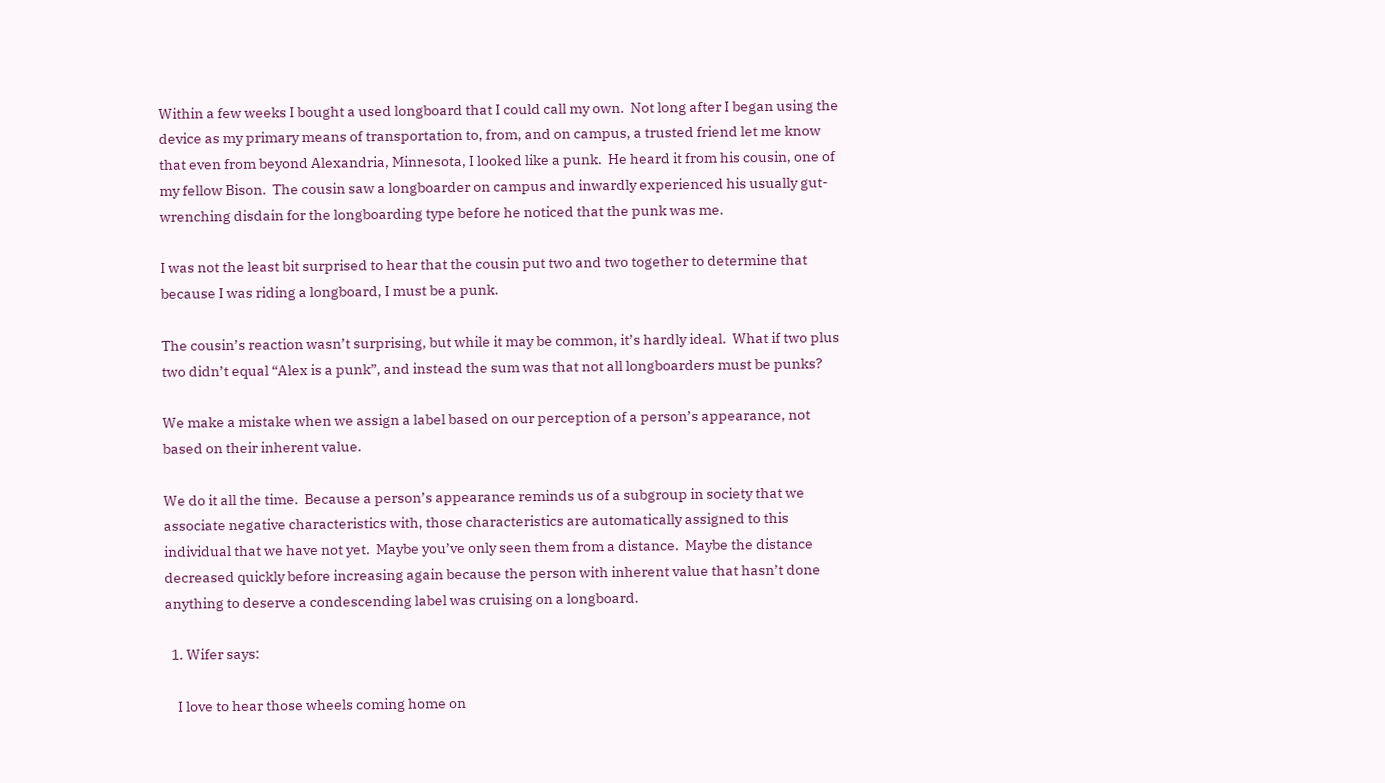Within a few weeks I bought a used longboard that I could call my own.  Not long after I began using the device as my primary means of transportation to, from, and on campus, a trusted friend let me know that even from beyond Alexandria, Minnesota, I looked like a punk.  He heard it from his cousin, one of my fellow Bison.  The cousin saw a longboarder on campus and inwardly experienced his usually gut-wrenching disdain for the longboarding type before he noticed that the punk was me.

I was not the least bit surprised to hear that the cousin put two and two together to determine that because I was riding a longboard, I must be a punk.

The cousin’s reaction wasn’t surprising, but while it may be common, it’s hardly ideal.  What if two plus two didn’t equal “Alex is a punk”, and instead the sum was that not all longboarders must be punks?

We make a mistake when we assign a label based on our perception of a person’s appearance, not based on their inherent value.

We do it all the time.  Because a person’s appearance reminds us of a subgroup in society that we associate negative characteristics with, those characteristics are automatically assigned to this individual that we have not yet.  Maybe you’ve only seen them from a distance.  Maybe the distance decreased quickly before increasing again because the person with inherent value that hasn’t done anything to deserve a condescending label was cruising on a longboard.

  1. Wifer says:

    I love to hear those wheels coming home on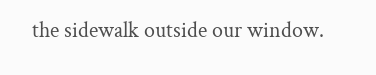the sidewalk outside our window.